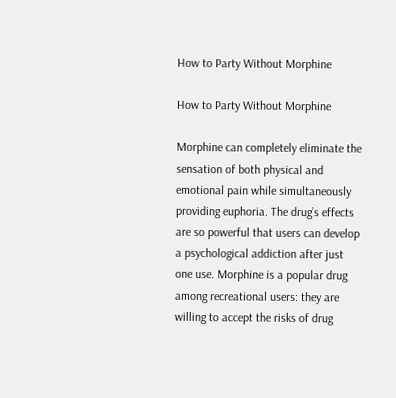How to Party Without Morphine

How to Party Without Morphine

Morphine can completely eliminate the sensation of both physical and emotional pain while simultaneously providing euphoria. The drug’s effects are so powerful that users can develop a psychological addiction after just one use. Morphine is a popular drug among recreational users: they are willing to accept the risks of drug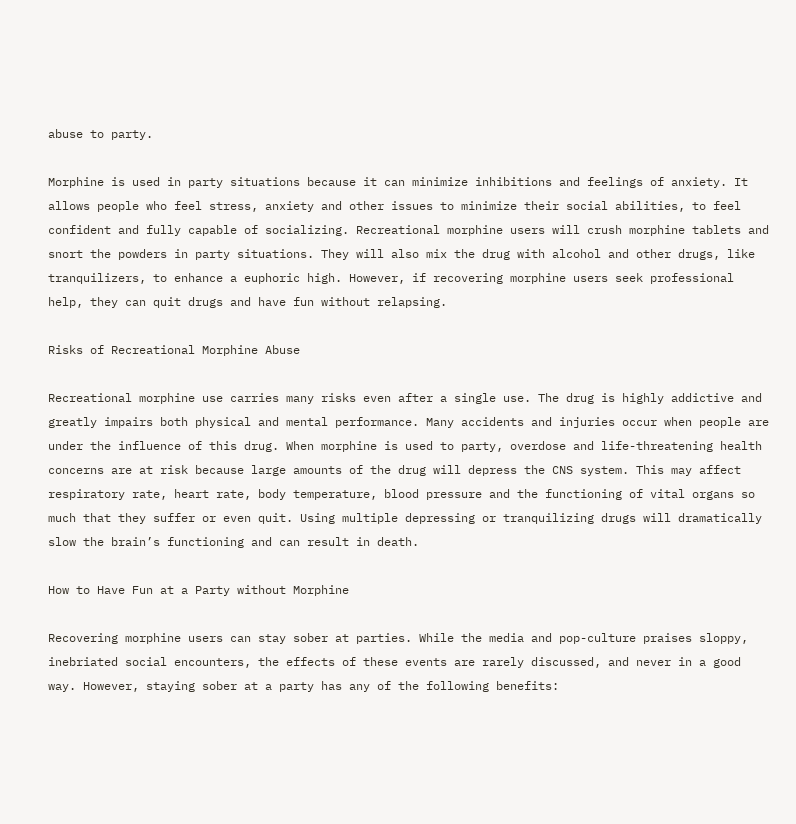abuse to party.

Morphine is used in party situations because it can minimize inhibitions and feelings of anxiety. It allows people who feel stress, anxiety and other issues to minimize their social abilities, to feel confident and fully capable of socializing. Recreational morphine users will crush morphine tablets and snort the powders in party situations. They will also mix the drug with alcohol and other drugs, like tranquilizers, to enhance a euphoric high. However, if recovering morphine users seek professional help, they can quit drugs and have fun without relapsing.

Risks of Recreational Morphine Abuse

Recreational morphine use carries many risks even after a single use. The drug is highly addictive and greatly impairs both physical and mental performance. Many accidents and injuries occur when people are under the influence of this drug. When morphine is used to party, overdose and life-threatening health concerns are at risk because large amounts of the drug will depress the CNS system. This may affect respiratory rate, heart rate, body temperature, blood pressure and the functioning of vital organs so much that they suffer or even quit. Using multiple depressing or tranquilizing drugs will dramatically slow the brain’s functioning and can result in death.

How to Have Fun at a Party without Morphine

Recovering morphine users can stay sober at parties. While the media and pop-culture praises sloppy, inebriated social encounters, the effects of these events are rarely discussed, and never in a good way. However, staying sober at a party has any of the following benefits: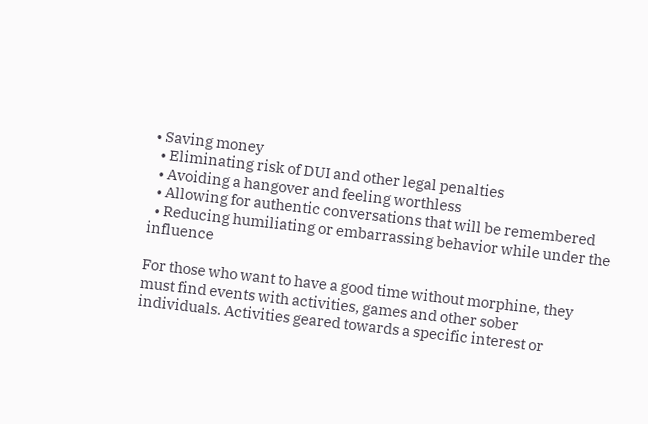• Saving money
  • Eliminating risk of DUI and other legal penalties
  • Avoiding a hangover and feeling worthless
  • Allowing for authentic conversations that will be remembered
  • Reducing humiliating or embarrassing behavior while under the influence

For those who want to have a good time without morphine, they must find events with activities, games and other sober individuals. Activities geared towards a specific interest or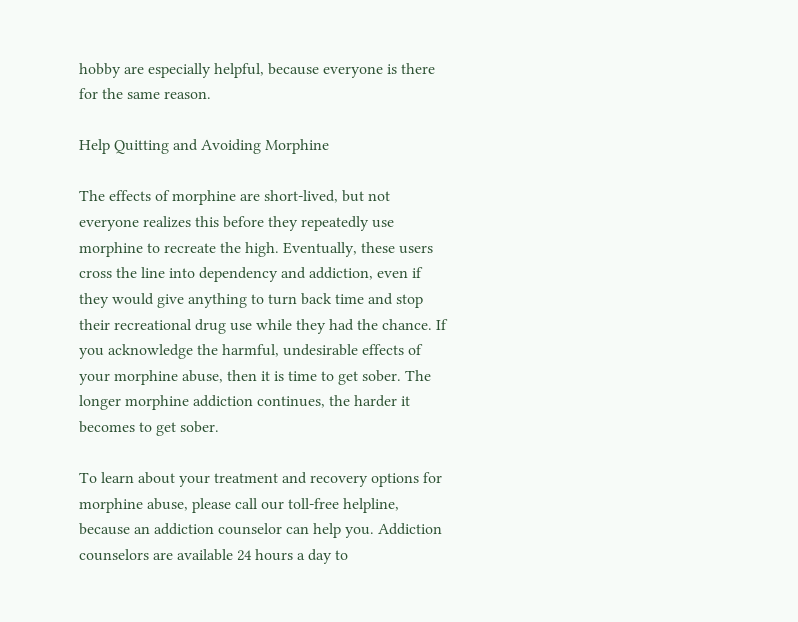hobby are especially helpful, because everyone is there for the same reason.

Help Quitting and Avoiding Morphine

The effects of morphine are short-lived, but not everyone realizes this before they repeatedly use morphine to recreate the high. Eventually, these users cross the line into dependency and addiction, even if they would give anything to turn back time and stop their recreational drug use while they had the chance. If you acknowledge the harmful, undesirable effects of your morphine abuse, then it is time to get sober. The longer morphine addiction continues, the harder it becomes to get sober.

To learn about your treatment and recovery options for morphine abuse, please call our toll-free helpline, because an addiction counselor can help you. Addiction counselors are available 24 hours a day to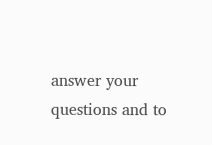answer your questions and to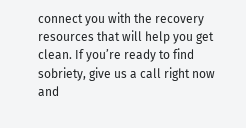connect you with the recovery resources that will help you get clean. If you’re ready to find sobriety, give us a call right now and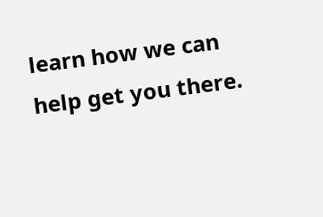learn how we can help get you there.